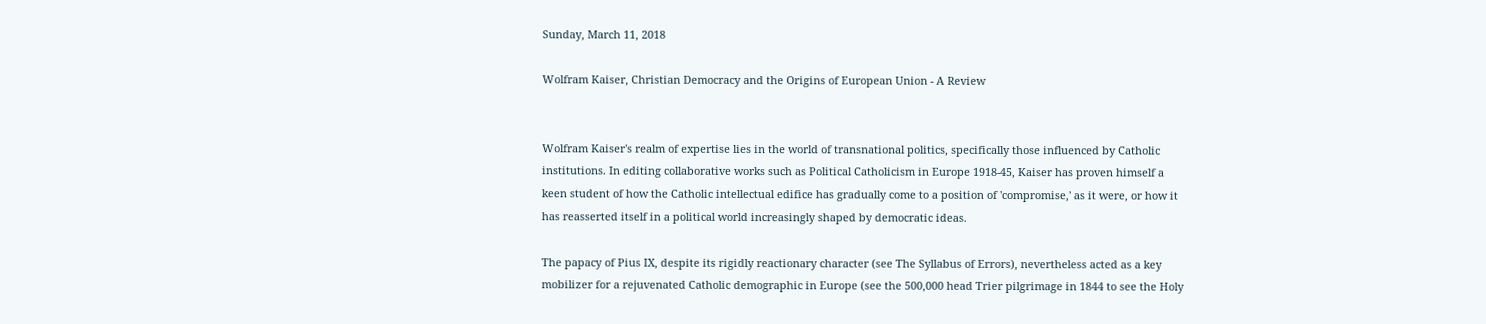Sunday, March 11, 2018

Wolfram Kaiser, Christian Democracy and the Origins of European Union - A Review


Wolfram Kaiser's realm of expertise lies in the world of transnational politics, specifically those influenced by Catholic institutions. In editing collaborative works such as Political Catholicism in Europe 1918-45, Kaiser has proven himself a keen student of how the Catholic intellectual edifice has gradually come to a position of 'compromise,' as it were, or how it has reasserted itself in a political world increasingly shaped by democratic ideas.

The papacy of Pius IX, despite its rigidly reactionary character (see The Syllabus of Errors), nevertheless acted as a key mobilizer for a rejuvenated Catholic demographic in Europe (see the 500,000 head Trier pilgrimage in 1844 to see the Holy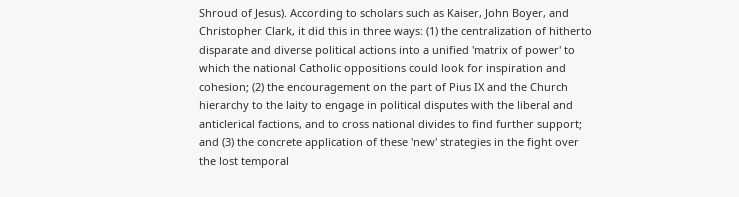Shroud of Jesus). According to scholars such as Kaiser, John Boyer, and Christopher Clark, it did this in three ways: (1) the centralization of hitherto disparate and diverse political actions into a unified 'matrix of power' to which the national Catholic oppositions could look for inspiration and cohesion; (2) the encouragement on the part of Pius IX and the Church hierarchy to the laity to engage in political disputes with the liberal and anticlerical factions, and to cross national divides to find further support; and (3) the concrete application of these 'new' strategies in the fight over the lost temporal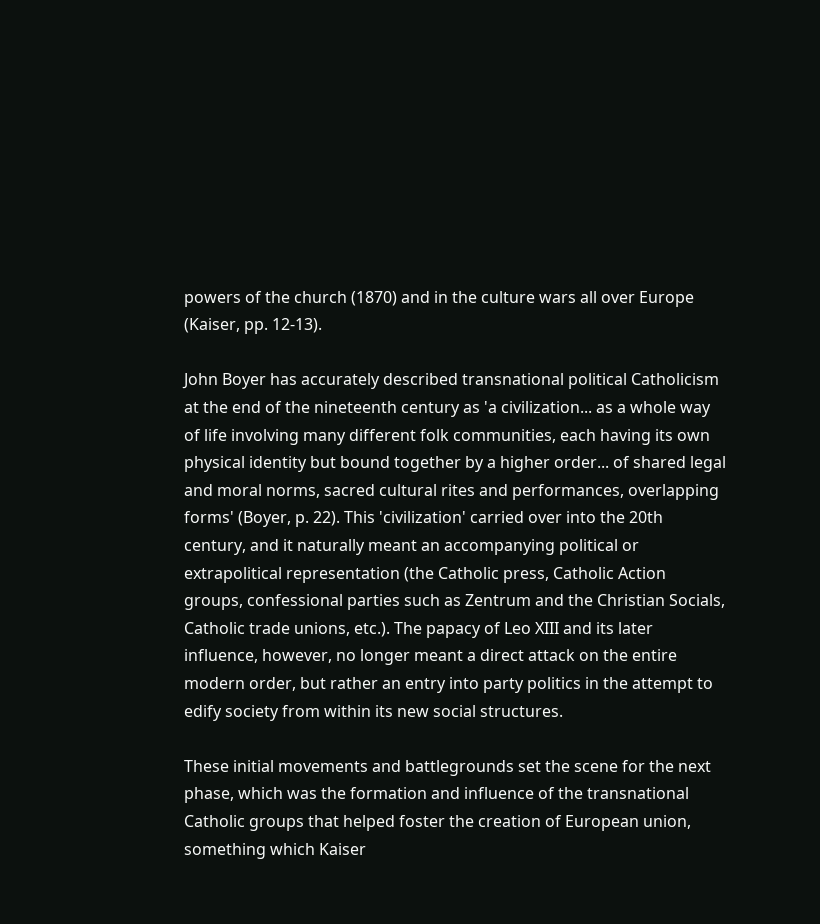powers of the church (1870) and in the culture wars all over Europe (Kaiser, pp. 12-13).

John Boyer has accurately described transnational political Catholicism at the end of the nineteenth century as 'a civilization... as a whole way of life involving many different folk communities, each having its own physical identity but bound together by a higher order... of shared legal and moral norms, sacred cultural rites and performances, overlapping forms' (Boyer, p. 22). This 'civilization' carried over into the 20th century, and it naturally meant an accompanying political or extrapolitical representation (the Catholic press, Catholic Action groups, confessional parties such as Zentrum and the Christian Socials, Catholic trade unions, etc.). The papacy of Leo XIII and its later influence, however, no longer meant a direct attack on the entire modern order, but rather an entry into party politics in the attempt to edify society from within its new social structures.

These initial movements and battlegrounds set the scene for the next phase, which was the formation and influence of the transnational Catholic groups that helped foster the creation of European union, something which Kaiser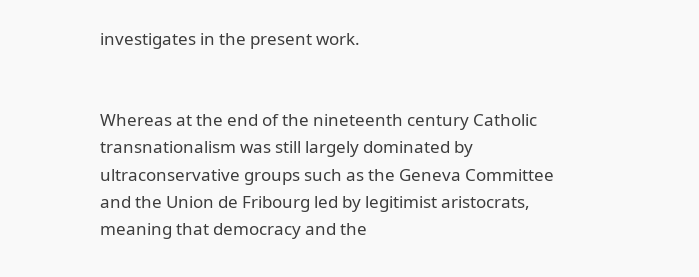investigates in the present work.


Whereas at the end of the nineteenth century Catholic transnationalism was still largely dominated by ultraconservative groups such as the Geneva Committee and the Union de Fribourg led by legitimist aristocrats, meaning that democracy and the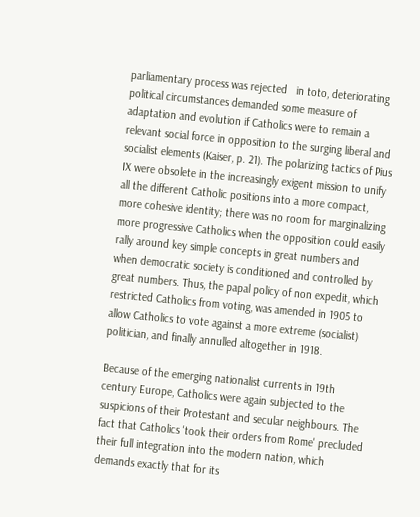parliamentary process was rejected   in toto, deteriorating political circumstances demanded some measure of adaptation and evolution if Catholics were to remain a relevant social force in opposition to the surging liberal and socialist elements (Kaiser, p. 21). The polarizing tactics of Pius IX were obsolete in the increasingly exigent mission to unify all the different Catholic positions into a more compact, more cohesive identity; there was no room for marginalizing more progressive Catholics when the opposition could easily rally around key simple concepts in great numbers and when democratic society is conditioned and controlled by great numbers. Thus, the papal policy of non expedit, which restricted Catholics from voting, was amended in 1905 to allow Catholics to vote against a more extreme (socialist) politician, and finally annulled altogether in 1918.

Because of the emerging nationalist currents in 19th century Europe, Catholics were again subjected to the suspicions of their Protestant and secular neighbours. The fact that Catholics 'took their orders from Rome' precluded their full integration into the modern nation, which demands exactly that for its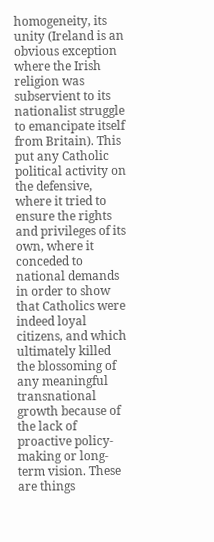homogeneity, its unity (Ireland is an obvious exception where the Irish religion was subservient to its nationalist struggle to emancipate itself from Britain). This put any Catholic political activity on the defensive, where it tried to ensure the rights and privileges of its own, where it conceded to national demands in order to show that Catholics were indeed loyal citizens, and which ultimately killed the blossoming of any meaningful transnational growth because of the lack of proactive policy-making or long-term vision. These are things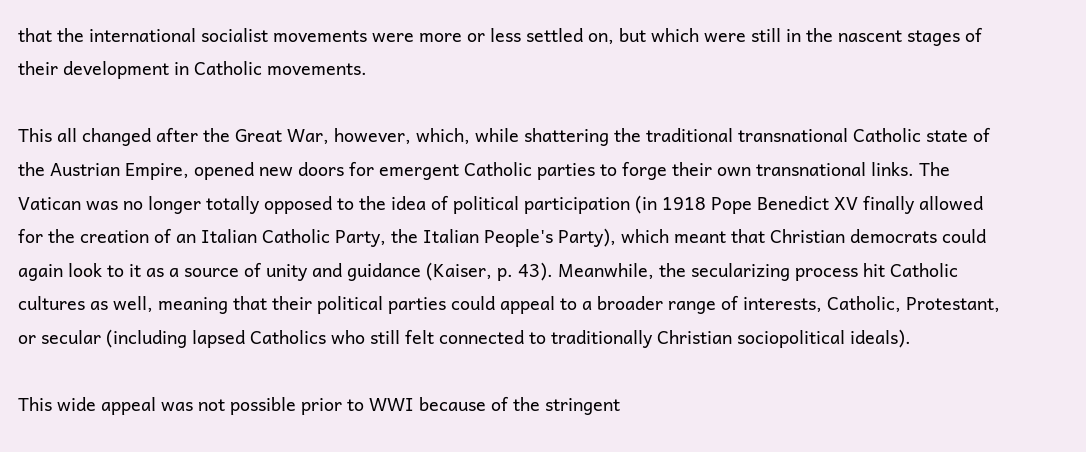that the international socialist movements were more or less settled on, but which were still in the nascent stages of their development in Catholic movements.

This all changed after the Great War, however, which, while shattering the traditional transnational Catholic state of the Austrian Empire, opened new doors for emergent Catholic parties to forge their own transnational links. The Vatican was no longer totally opposed to the idea of political participation (in 1918 Pope Benedict XV finally allowed for the creation of an Italian Catholic Party, the Italian People's Party), which meant that Christian democrats could again look to it as a source of unity and guidance (Kaiser, p. 43). Meanwhile, the secularizing process hit Catholic cultures as well, meaning that their political parties could appeal to a broader range of interests, Catholic, Protestant, or secular (including lapsed Catholics who still felt connected to traditionally Christian sociopolitical ideals).

This wide appeal was not possible prior to WWI because of the stringent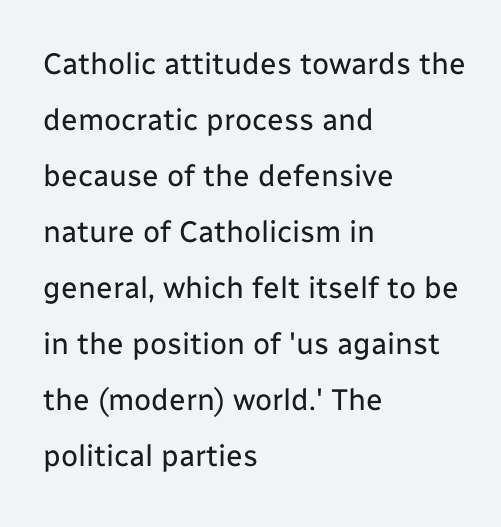Catholic attitudes towards the democratic process and because of the defensive nature of Catholicism in general, which felt itself to be in the position of 'us against the (modern) world.' The political parties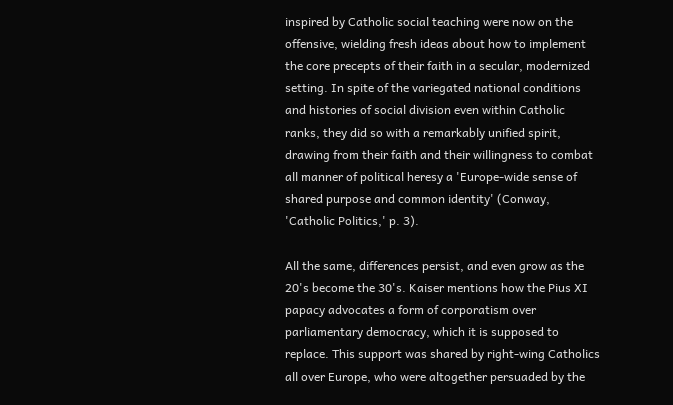inspired by Catholic social teaching were now on the offensive, wielding fresh ideas about how to implement the core precepts of their faith in a secular, modernized setting. In spite of the variegated national conditions and histories of social division even within Catholic ranks, they did so with a remarkably unified spirit, drawing from their faith and their willingness to combat all manner of political heresy a 'Europe-wide sense of shared purpose and common identity' (Conway, 'Catholic Politics,' p. 3).

All the same, differences persist, and even grow as the 20's become the 30's. Kaiser mentions how the Pius XI papacy advocates a form of corporatism over parliamentary democracy, which it is supposed to replace. This support was shared by right-wing Catholics all over Europe, who were altogether persuaded by the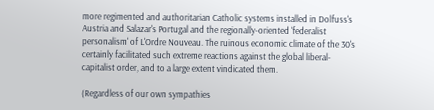more regimented and authoritarian Catholic systems installed in Dolfuss's Austria and Salazar's Portugal and the regionally-oriented 'federalist personalism' of L'Ordre Nouveau. The ruinous economic climate of the 30's certainly facilitated such extreme reactions against the global liberal-capitalist order, and to a large extent vindicated them.

(Regardless of our own sympathies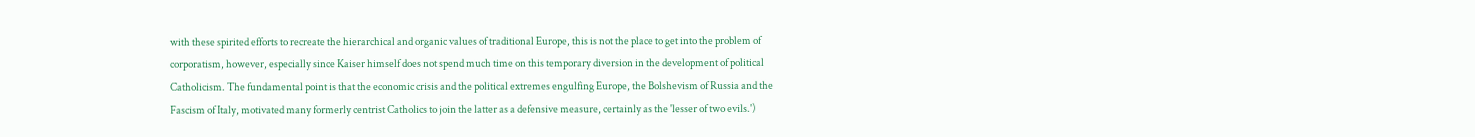with these spirited efforts to recreate the hierarchical and organic values of traditional Europe, this is not the place to get into the problem of corporatism, however, especially since Kaiser himself does not spend much time on this temporary diversion in the development of political Catholicism. The fundamental point is that the economic crisis and the political extremes engulfing Europe, the Bolshevism of Russia and the Fascism of Italy, motivated many formerly centrist Catholics to join the latter as a defensive measure, certainly as the 'lesser of two evils.')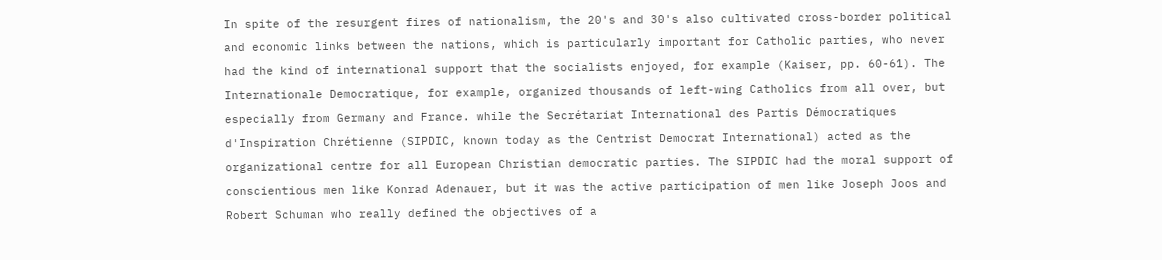In spite of the resurgent fires of nationalism, the 20's and 30's also cultivated cross-border political and economic links between the nations, which is particularly important for Catholic parties, who never had the kind of international support that the socialists enjoyed, for example (Kaiser, pp. 60-61). The Internationale Democratique, for example, organized thousands of left-wing Catholics from all over, but especially from Germany and France. while the Secrétariat International des Partis Démocratiques d'Inspiration Chrétienne (SIPDIC, known today as the Centrist Democrat International) acted as the organizational centre for all European Christian democratic parties. The SIPDIC had the moral support of conscientious men like Konrad Adenauer, but it was the active participation of men like Joseph Joos and Robert Schuman who really defined the objectives of a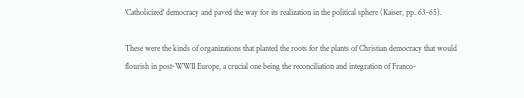'Catholicized' democracy and paved the way for its realization in the political sphere (Kaiser, pp. 63-65).

These were the kinds of organizations that planted the roots for the plants of Christian democracy that would flourish in post-WWII Europe, a crucial one being the reconciliation and integration of Franco-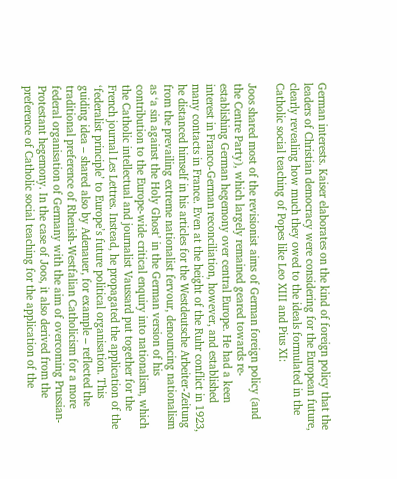German interests. Kaiser elaborates on the kind of foreign policy that the leaders of Christian democracy were considering for the European future, clearly revealing how much they owed to the ideals formulated in the Catholic social teaching of Popes like Leo XIII and Pius XI:

Joos shared most of the revisionist aims of German foreign policy (and the Centre Party), which largely remained geared towards re-establishing German hegemony over central Europe. He had a keen interest in Franco-German reconciliation, however, and established many contacts in France. Even at the height of the Ruhr conflict in 1923, he distanced himself in his articles for the Westdeutsche Arbeiter-Zeitung from the prevailing extreme nationalist fervour, denouncing nationalism as ‘a sin against the Holy Ghost’ in the German version of his contribution to the Europe-wide critical enquiry into nationalism, which the Catholic intellectual and journalist Vaussard put together for the French journal Les Lettres. Instead, he propagated the application of the ‘federalist principle’ to Europe’s future political organisation. This guiding idea – shared also by Adenauer, for example – reflected the traditional preference of Rhenish-Westfalian Catholicism for a more federal organisation of Germany with the aim of overcoming Prussian-Protestant hegemony. In the case of Joos, it also derived from the preference of Catholic social teaching for the application of the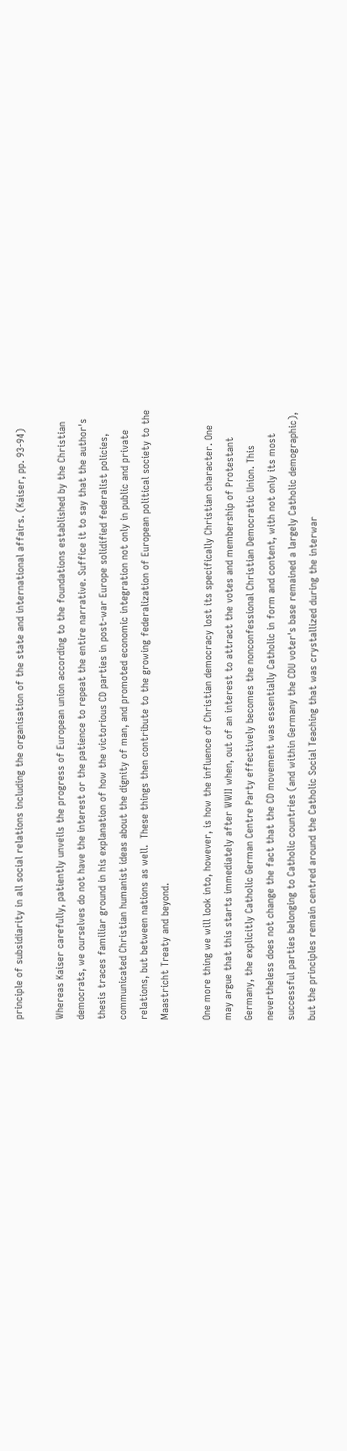principle of subsidiarity in all social relations including the organisation of the state and international affairs. (Kaiser, pp. 93-94)

Whereas Kaiser carefully, patiently unveils the progress of European union according to the foundations established by the Christian democrats, we ourselves do not have the interest or the patience to repeat the entire narrative. Suffice it to say that the author's thesis traces familiar ground in his explanation of how the victorious CD parties in post-war Europe solidified federalist policies, communicated Christian humanist ideas about the dignity of man, and promoted economic integration not only in public and private relations, but between nations as well.  These things then contribute to the growing federalization of European political society to the Maastricht Treaty and beyond.

One more thing we will look into, however, is how the influence of Christian democracy lost its specifically Christian character. One may argue that this starts immediately after WWII when, out of an interest to attract the votes and membership of Protestant Germany, the explicitly Catholic German Centre Party effectively becomes the nonconfessional Christian Democratic Union. This nevertheless does not change the fact that the CD movement was essentially Catholic in form and content, with not only its most successful parties belonging to Catholic countries (and within Germany the CDU voter's base remained a largely Catholic demographic), but the principles remain centred around the Catholic Social Teaching that was crystallized during the interwar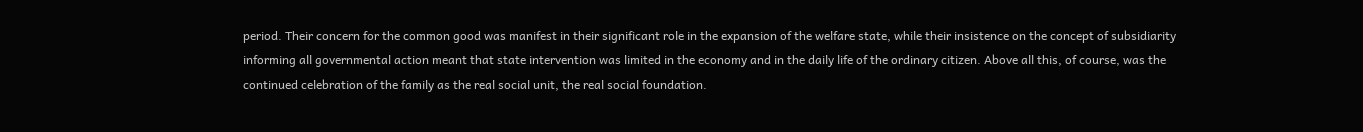period. Their concern for the common good was manifest in their significant role in the expansion of the welfare state, while their insistence on the concept of subsidiarity informing all governmental action meant that state intervention was limited in the economy and in the daily life of the ordinary citizen. Above all this, of course, was the continued celebration of the family as the real social unit, the real social foundation.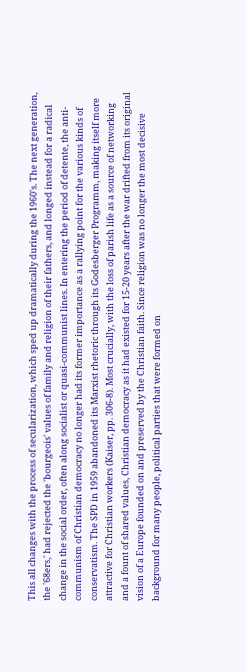This all changes with the process of secularization, which sped up dramatically during the 1960's. The next generation, the '68ers,' had rejected the 'bourgeois' values of family and religion of their fathers, and longed instead for a radical change in the social order, often along socialist or quasi-communist lines. In entering the period of detente, the anti-communism of Christian democracy no longer had its former importance as a rallying point for the various kinds of conservatism. The SPD in 1959 abandoned its Marxist rhetoric through its Godesberger Programm, making itself more attractive for Christian workers (Kaiser, pp. 306-8). Most crucially, with the loss of parish life as a source of networking and a fount of shared values, Christian democracy as it had existed for 15-20 years after the war drifted from its original vision of a Europe founded on and preserved by the Christian faith. Since religion was no longer the most decisive background for many people, political parties that were formed on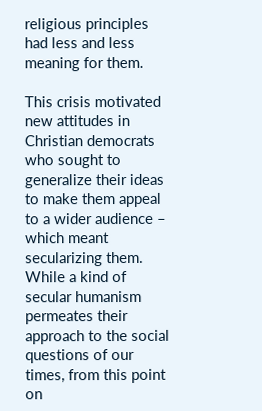religious principles had less and less meaning for them.

This crisis motivated new attitudes in Christian democrats who sought to generalize their ideas to make them appeal to a wider audience – which meant secularizing them. While a kind of secular humanism permeates their approach to the social questions of our times, from this point on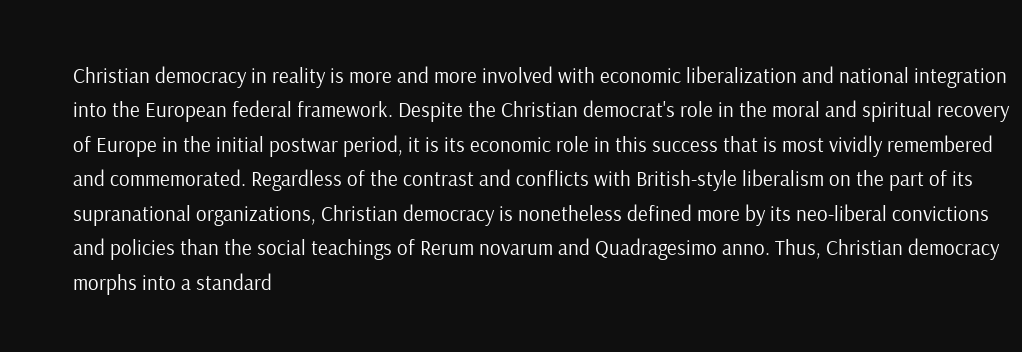Christian democracy in reality is more and more involved with economic liberalization and national integration into the European federal framework. Despite the Christian democrat's role in the moral and spiritual recovery of Europe in the initial postwar period, it is its economic role in this success that is most vividly remembered and commemorated. Regardless of the contrast and conflicts with British-style liberalism on the part of its supranational organizations, Christian democracy is nonetheless defined more by its neo-liberal convictions and policies than the social teachings of Rerum novarum and Quadragesimo anno. Thus, Christian democracy morphs into a standard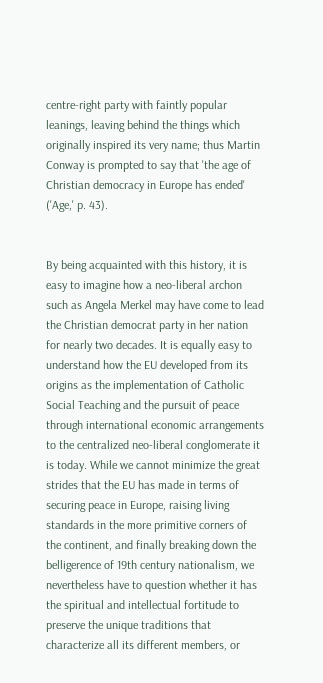centre-right party with faintly popular leanings, leaving behind the things which originally inspired its very name; thus Martin Conway is prompted to say that 'the age of Christian democracy in Europe has ended' ('Age,' p. 43).


By being acquainted with this history, it is easy to imagine how a neo-liberal archon such as Angela Merkel may have come to lead the Christian democrat party in her nation for nearly two decades. It is equally easy to understand how the EU developed from its origins as the implementation of Catholic Social Teaching and the pursuit of peace through international economic arrangements to the centralized neo-liberal conglomerate it is today. While we cannot minimize the great strides that the EU has made in terms of securing peace in Europe, raising living standards in the more primitive corners of the continent, and finally breaking down the belligerence of 19th century nationalism, we nevertheless have to question whether it has the spiritual and intellectual fortitude to preserve the unique traditions that characterize all its different members, or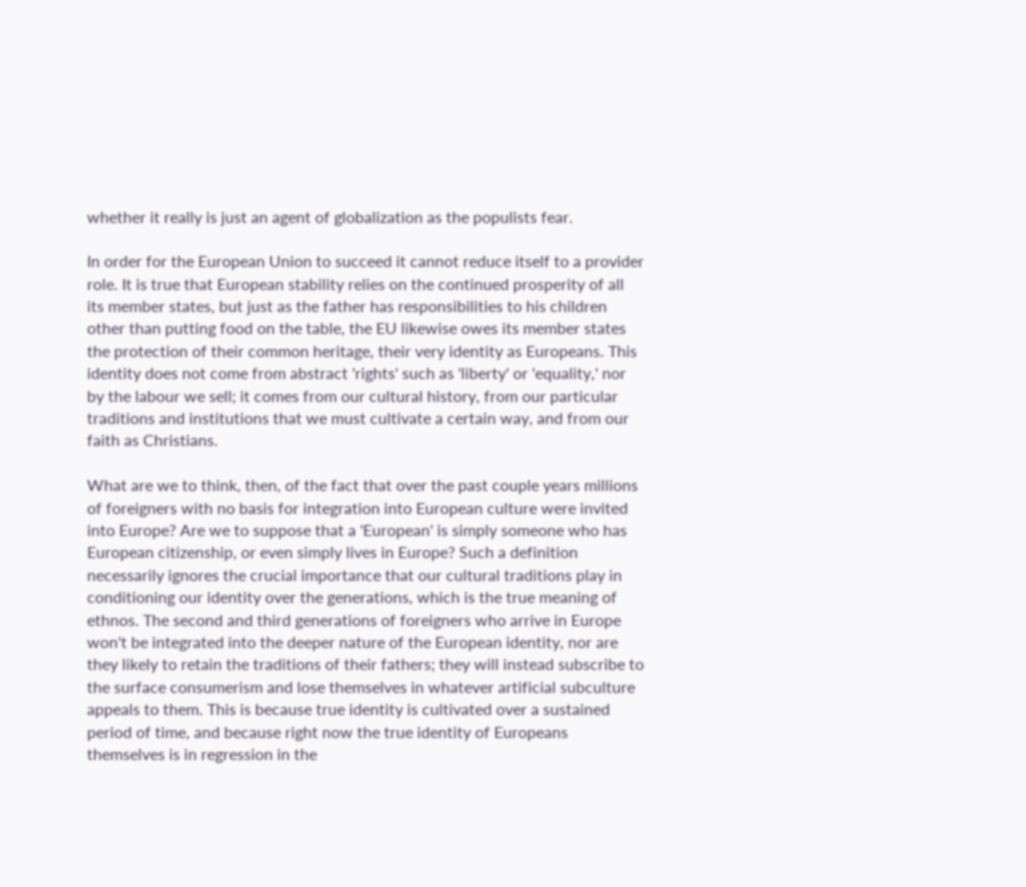whether it really is just an agent of globalization as the populists fear.

In order for the European Union to succeed it cannot reduce itself to a provider role. It is true that European stability relies on the continued prosperity of all its member states, but just as the father has responsibilities to his children other than putting food on the table, the EU likewise owes its member states the protection of their common heritage, their very identity as Europeans. This identity does not come from abstract 'rights' such as 'liberty' or 'equality,' nor by the labour we sell; it comes from our cultural history, from our particular traditions and institutions that we must cultivate a certain way, and from our faith as Christians.

What are we to think, then, of the fact that over the past couple years millions of foreigners with no basis for integration into European culture were invited into Europe? Are we to suppose that a 'European' is simply someone who has European citizenship, or even simply lives in Europe? Such a definition necessarily ignores the crucial importance that our cultural traditions play in conditioning our identity over the generations, which is the true meaning of ethnos. The second and third generations of foreigners who arrive in Europe won't be integrated into the deeper nature of the European identity, nor are they likely to retain the traditions of their fathers; they will instead subscribe to the surface consumerism and lose themselves in whatever artificial subculture appeals to them. This is because true identity is cultivated over a sustained period of time, and because right now the true identity of Europeans themselves is in regression in the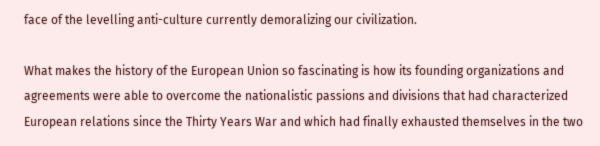face of the levelling anti-culture currently demoralizing our civilization.

What makes the history of the European Union so fascinating is how its founding organizations and
agreements were able to overcome the nationalistic passions and divisions that had characterized European relations since the Thirty Years War and which had finally exhausted themselves in the two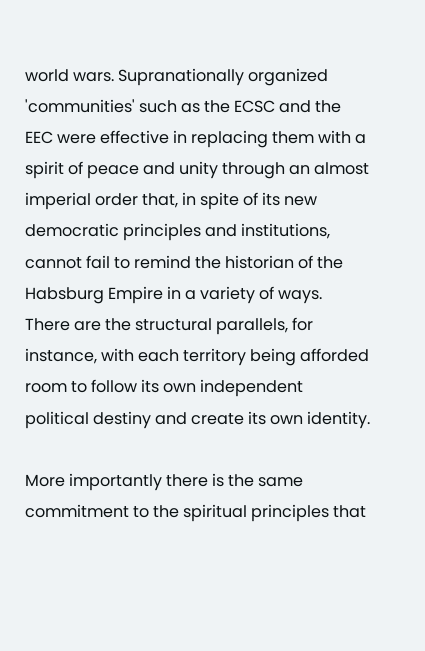world wars. Supranationally organized 'communities' such as the ECSC and the EEC were effective in replacing them with a spirit of peace and unity through an almost imperial order that, in spite of its new democratic principles and institutions, cannot fail to remind the historian of the Habsburg Empire in a variety of ways. There are the structural parallels, for instance, with each territory being afforded room to follow its own independent political destiny and create its own identity.

More importantly there is the same commitment to the spiritual principles that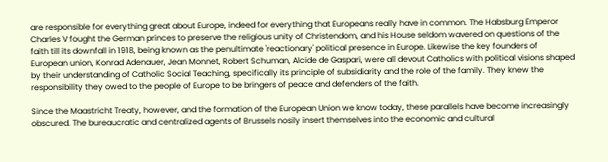are responsible for everything great about Europe, indeed for everything that Europeans really have in common. The Habsburg Emperor Charles V fought the German princes to preserve the religious unity of Christendom, and his House seldom wavered on questions of the faith till its downfall in 1918, being known as the penultimate 'reactionary' political presence in Europe. Likewise the key founders of European union, Konrad Adenauer, Jean Monnet, Robert Schuman, Alcide de Gaspari, were all devout Catholics with political visions shaped by their understanding of Catholic Social Teaching, specifically its principle of subsidiarity and the role of the family. They knew the responsibility they owed to the people of Europe to be bringers of peace and defenders of the faith.

Since the Maastricht Treaty, however, and the formation of the European Union we know today, these parallels have become increasingly obscured. The bureaucratic and centralized agents of Brussels nosily insert themselves into the economic and cultural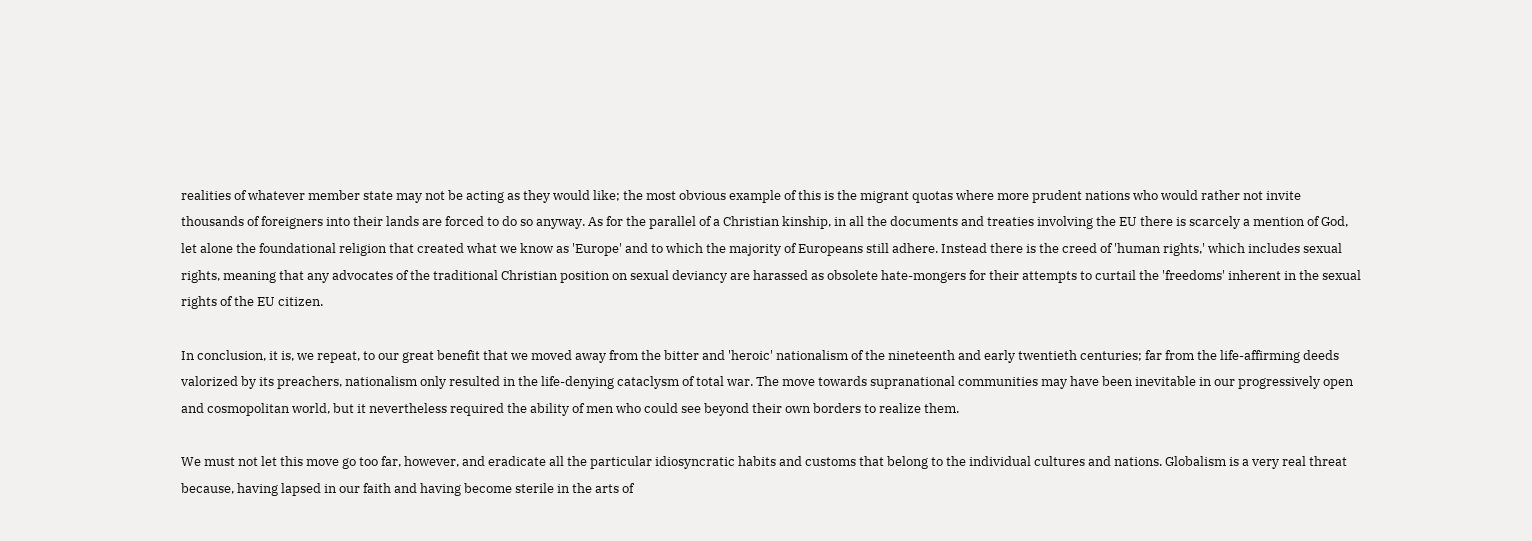realities of whatever member state may not be acting as they would like; the most obvious example of this is the migrant quotas where more prudent nations who would rather not invite thousands of foreigners into their lands are forced to do so anyway. As for the parallel of a Christian kinship, in all the documents and treaties involving the EU there is scarcely a mention of God, let alone the foundational religion that created what we know as 'Europe' and to which the majority of Europeans still adhere. Instead there is the creed of 'human rights,' which includes sexual rights, meaning that any advocates of the traditional Christian position on sexual deviancy are harassed as obsolete hate-mongers for their attempts to curtail the 'freedoms' inherent in the sexual rights of the EU citizen.

In conclusion, it is, we repeat, to our great benefit that we moved away from the bitter and 'heroic' nationalism of the nineteenth and early twentieth centuries; far from the life-affirming deeds valorized by its preachers, nationalism only resulted in the life-denying cataclysm of total war. The move towards supranational communities may have been inevitable in our progressively open and cosmopolitan world, but it nevertheless required the ability of men who could see beyond their own borders to realize them.

We must not let this move go too far, however, and eradicate all the particular idiosyncratic habits and customs that belong to the individual cultures and nations. Globalism is a very real threat because, having lapsed in our faith and having become sterile in the arts of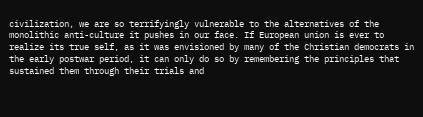civilization, we are so terrifyingly vulnerable to the alternatives of the monolithic anti-culture it pushes in our face. If European union is ever to realize its true self, as it was envisioned by many of the Christian democrats in the early postwar period, it can only do so by remembering the principles that sustained them through their trials and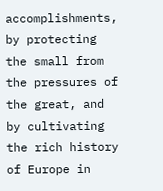accomplishments, by protecting the small from the pressures of the great, and by cultivating the rich history of Europe in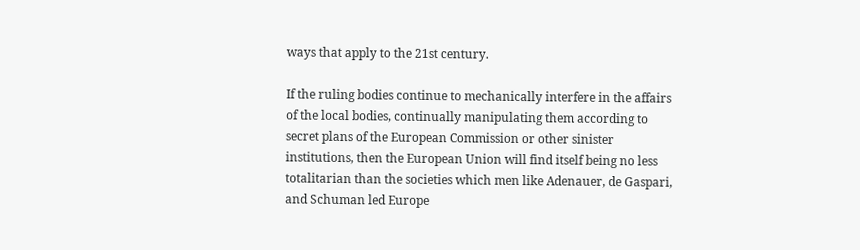ways that apply to the 21st century.

If the ruling bodies continue to mechanically interfere in the affairs of the local bodies, continually manipulating them according to secret plans of the European Commission or other sinister institutions, then the European Union will find itself being no less totalitarian than the societies which men like Adenauer, de Gaspari, and Schuman led Europe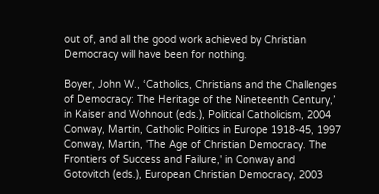out of, and all the good work achieved by Christian Democracy will have been for nothing.

Boyer, John W., ‘Catholics, Christians and the Challenges of Democracy: The Heritage of the Nineteenth Century,’ in Kaiser and Wohnout (eds.), Political Catholicism, 2004
Conway, Martin, Catholic Politics in Europe 1918-45, 1997
Conway, Martin, 'The Age of Christian Democracy. The Frontiers of Success and Failure,' in Conway and Gotovitch (eds.), European Christian Democracy, 2003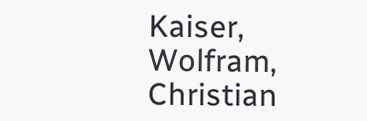Kaiser, Wolfram, Christian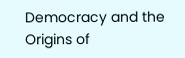Democracy and the Origins of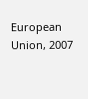European Union, 2007